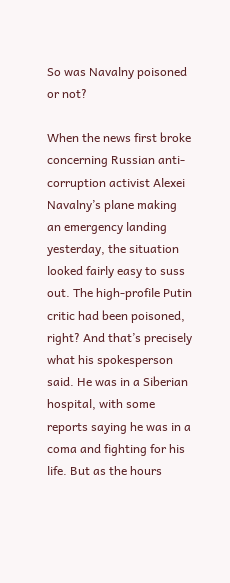So was Navalny poisoned or not?

When the news first broke concerning Russian anti-corruption activist Alexei Navalny’s plane making an emergency landing yesterday, the situation looked fairly easy to suss out. The high-profile Putin critic had been poisoned, right? And that’s precisely what his spokesperson said. He was in a Siberian hospital, with some reports saying he was in a coma and fighting for his life. But as the hours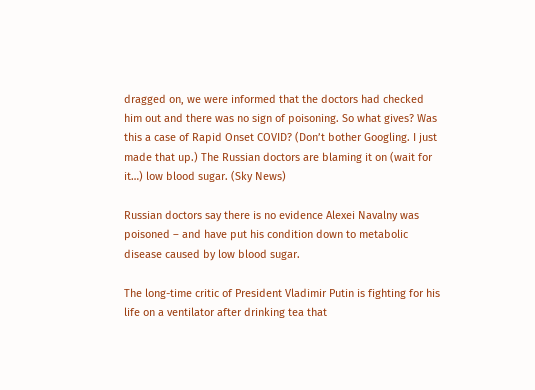dragged on, we were informed that the doctors had checked him out and there was no sign of poisoning. So what gives? Was this a case of Rapid Onset COVID? (Don’t bother Googling. I just made that up.) The Russian doctors are blaming it on (wait for it…) low blood sugar. (Sky News)

Russian doctors say there is no evidence Alexei Navalny was poisoned – and have put his condition down to metabolic disease caused by low blood sugar.

The long-time critic of President Vladimir Putin is fighting for his life on a ventilator after drinking tea that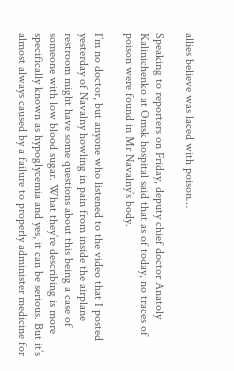allies believe was laced with poison…

Speaking to reporters on Friday, deputy chief doctor Anatoly Kalinichenko at Omsk hospital said that as of today, no traces of poison were found in Mr Navalny’s body.

I’m no doctor, but anyone who listened to the video that I posted yesterday of Navalny howling in pain from inside the airplane restroom might have some questions about this being a case of someone with low blood sugar. What they’re describing is more specifically known as hypoglycemia and yes, it can be serious. But it’s almost always caused by a failure to properly administer medicine for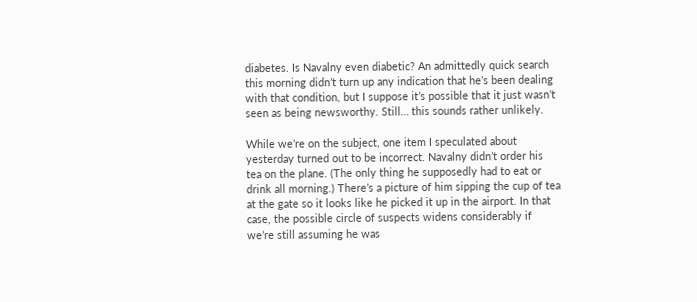diabetes. Is Navalny even diabetic? An admittedly quick search this morning didn’t turn up any indication that he’s been dealing with that condition, but I suppose it’s possible that it just wasn’t seen as being newsworthy. Still… this sounds rather unlikely.

While we’re on the subject, one item I speculated about yesterday turned out to be incorrect. Navalny didn’t order his tea on the plane. (The only thing he supposedly had to eat or drink all morning.) There’s a picture of him sipping the cup of tea at the gate so it looks like he picked it up in the airport. In that case, the possible circle of suspects widens considerably if we’re still assuming he was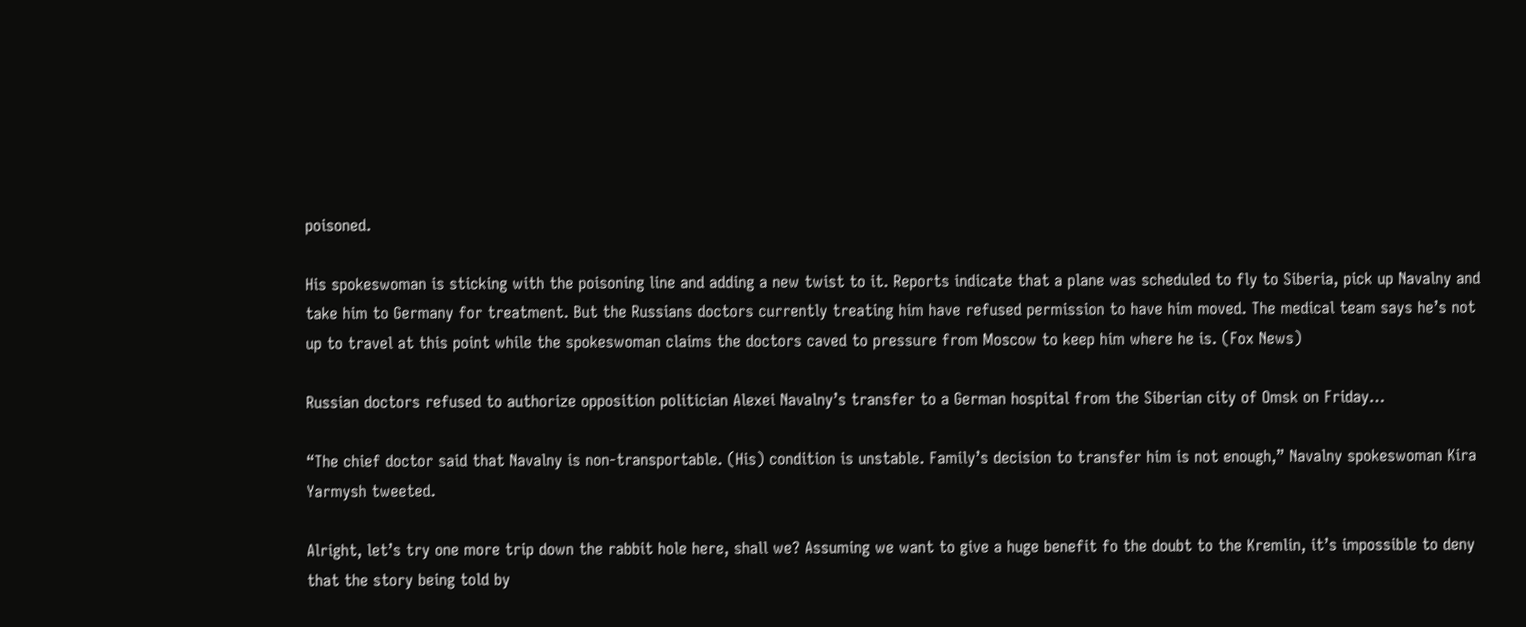poisoned.

His spokeswoman is sticking with the poisoning line and adding a new twist to it. Reports indicate that a plane was scheduled to fly to Siberia, pick up Navalny and take him to Germany for treatment. But the Russians doctors currently treating him have refused permission to have him moved. The medical team says he’s not up to travel at this point while the spokeswoman claims the doctors caved to pressure from Moscow to keep him where he is. (Fox News)

Russian doctors refused to authorize opposition politician Alexei Navalny’s transfer to a German hospital from the Siberian city of Omsk on Friday…

“The chief doctor said that Navalny is non-transportable. (His) condition is unstable. Family’s decision to transfer him is not enough,” Navalny spokeswoman Kira Yarmysh tweeted.

Alright, let’s try one more trip down the rabbit hole here, shall we? Assuming we want to give a huge benefit fo the doubt to the Kremlin, it’s impossible to deny that the story being told by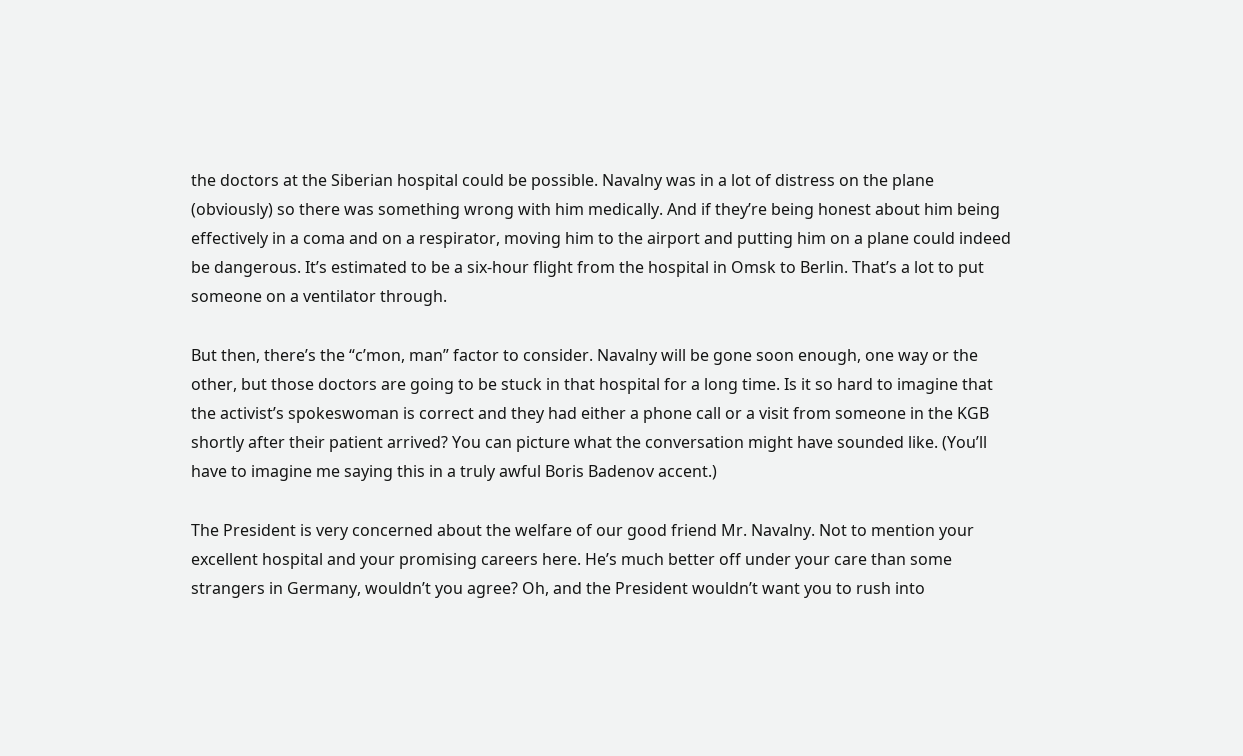the doctors at the Siberian hospital could be possible. Navalny was in a lot of distress on the plane (obviously) so there was something wrong with him medically. And if they’re being honest about him being effectively in a coma and on a respirator, moving him to the airport and putting him on a plane could indeed be dangerous. It’s estimated to be a six-hour flight from the hospital in Omsk to Berlin. That’s a lot to put someone on a ventilator through.

But then, there’s the “c’mon, man” factor to consider. Navalny will be gone soon enough, one way or the other, but those doctors are going to be stuck in that hospital for a long time. Is it so hard to imagine that the activist’s spokeswoman is correct and they had either a phone call or a visit from someone in the KGB shortly after their patient arrived? You can picture what the conversation might have sounded like. (You’ll have to imagine me saying this in a truly awful Boris Badenov accent.)

The President is very concerned about the welfare of our good friend Mr. Navalny. Not to mention your excellent hospital and your promising careers here. He’s much better off under your care than some strangers in Germany, wouldn’t you agree? Oh, and the President wouldn’t want you to rush into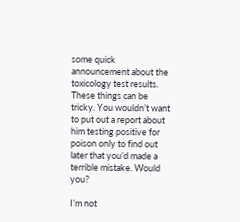some quick announcement about the toxicology test results. These things can be tricky. You wouldn’t want to put out a report about him testing positive for poison only to find out later that you’d made a terrible mistake. Would you?

I’m not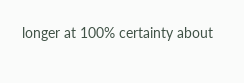longer at 100% certainty about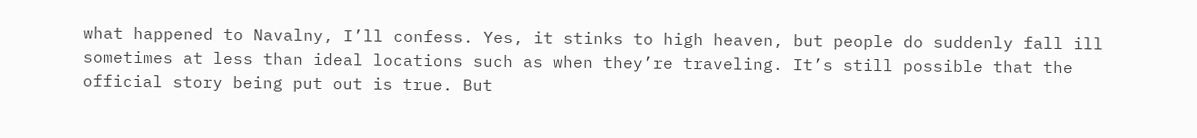what happened to Navalny, I’ll confess. Yes, it stinks to high heaven, but people do suddenly fall ill sometimes at less than ideal locations such as when they’re traveling. It’s still possible that the official story being put out is true. But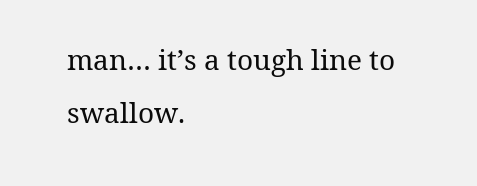man… it’s a tough line to swallow.